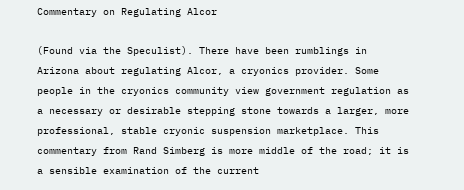Commentary on Regulating Alcor

(Found via the Speculist). There have been rumblings in Arizona about regulating Alcor, a cryonics provider. Some people in the cryonics community view government regulation as a necessary or desirable stepping stone towards a larger, more professional, stable cryonic suspension marketplace. This commentary from Rand Simberg is more middle of the road; it is a sensible examination of the current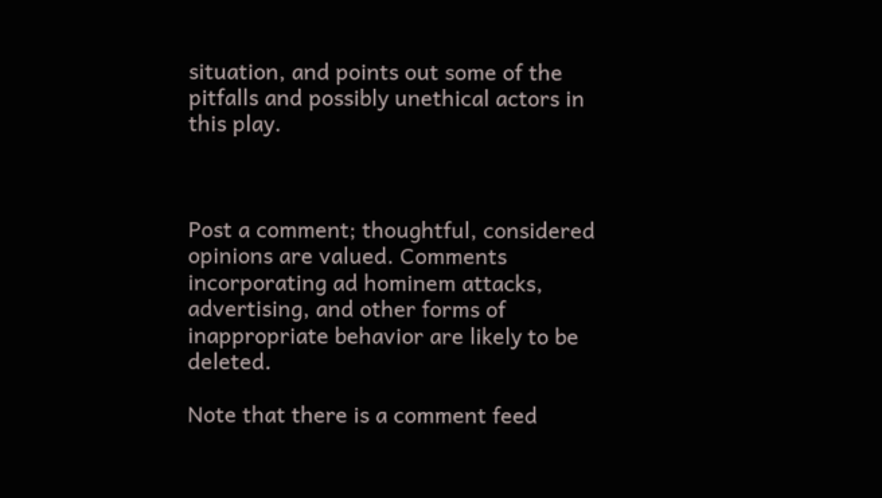situation, and points out some of the pitfalls and possibly unethical actors in this play.



Post a comment; thoughtful, considered opinions are valued. Comments incorporating ad hominem attacks, advertising, and other forms of inappropriate behavior are likely to be deleted.

Note that there is a comment feed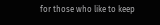for those who like to keep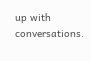up with conversations.